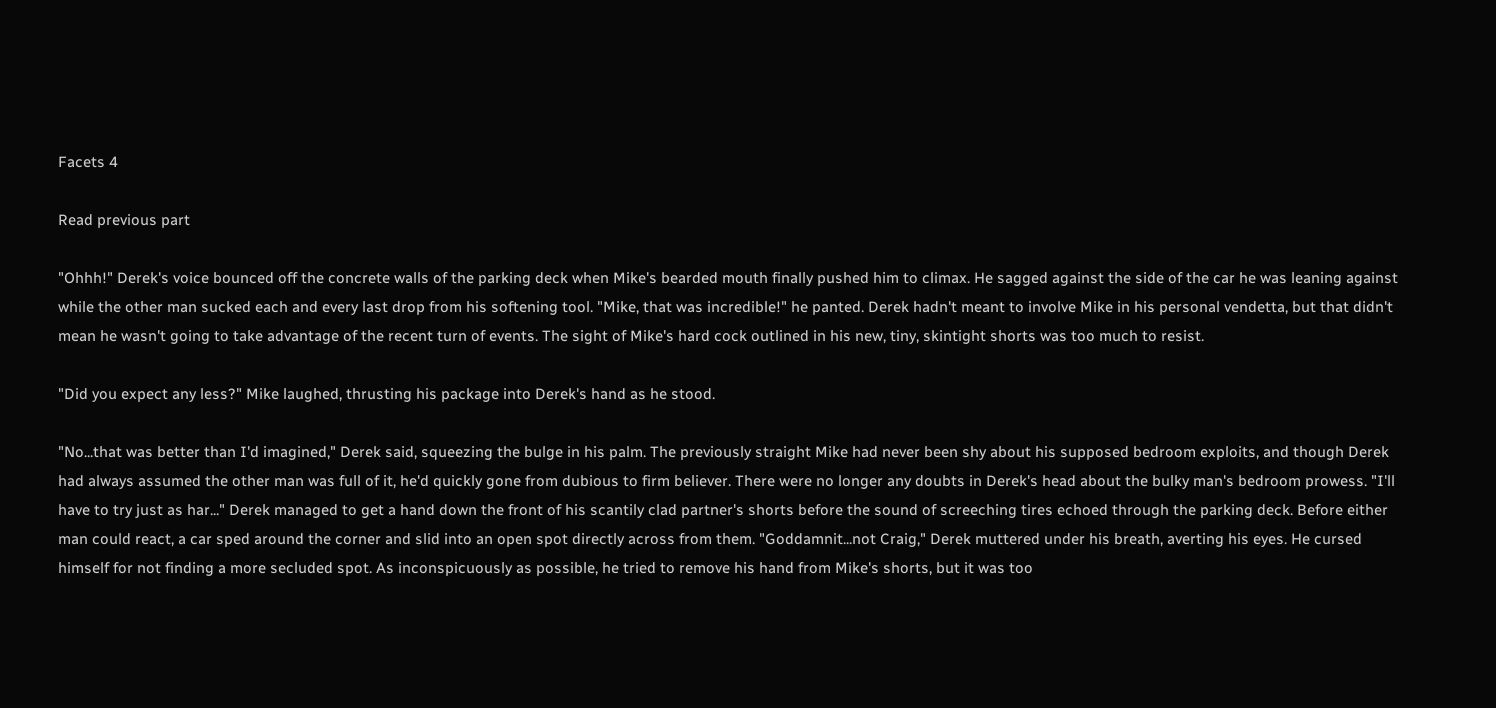Facets 4

Read previous part

"Ohhh!" Derek's voice bounced off the concrete walls of the parking deck when Mike's bearded mouth finally pushed him to climax. He sagged against the side of the car he was leaning against while the other man sucked each and every last drop from his softening tool. "Mike, that was incredible!" he panted. Derek hadn't meant to involve Mike in his personal vendetta, but that didn't mean he wasn't going to take advantage of the recent turn of events. The sight of Mike's hard cock outlined in his new, tiny, skintight shorts was too much to resist.

"Did you expect any less?" Mike laughed, thrusting his package into Derek's hand as he stood.

"No...that was better than I'd imagined," Derek said, squeezing the bulge in his palm. The previously straight Mike had never been shy about his supposed bedroom exploits, and though Derek had always assumed the other man was full of it, he'd quickly gone from dubious to firm believer. There were no longer any doubts in Derek's head about the bulky man's bedroom prowess. "I'll have to try just as har..." Derek managed to get a hand down the front of his scantily clad partner's shorts before the sound of screeching tires echoed through the parking deck. Before either man could react, a car sped around the corner and slid into an open spot directly across from them. "Goddamnit...not Craig," Derek muttered under his breath, averting his eyes. He cursed himself for not finding a more secluded spot. As inconspicuously as possible, he tried to remove his hand from Mike's shorts, but it was too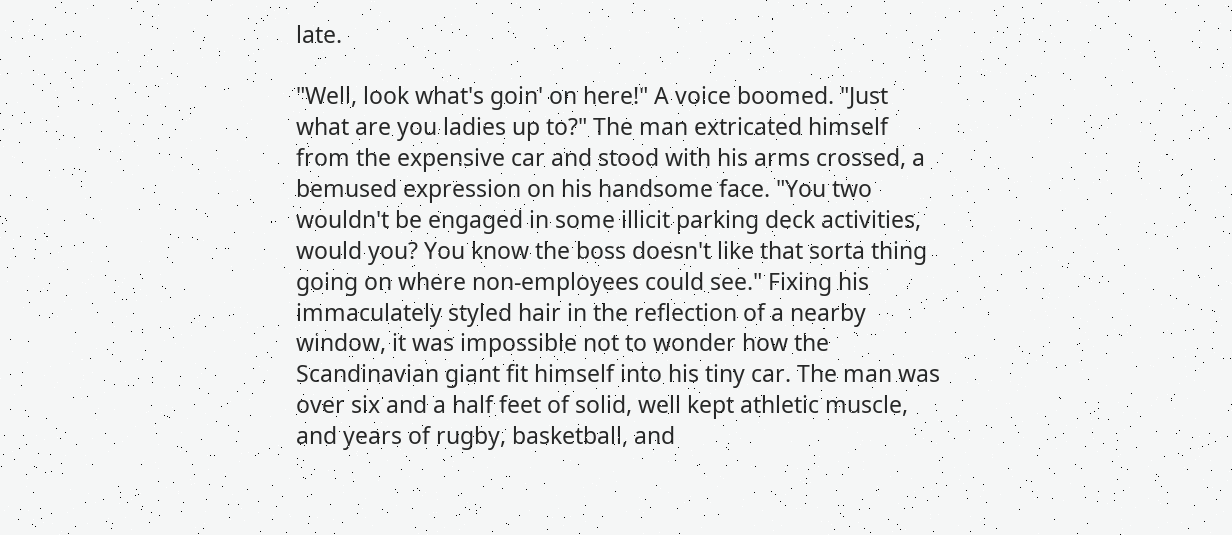late.

"Well, look what's goin' on here!" A voice boomed. "Just what are you ladies up to?" The man extricated himself from the expensive car and stood with his arms crossed, a bemused expression on his handsome face. "You two wouldn't be engaged in some illicit parking deck activities, would you? You know the boss doesn't like that sorta thing going on where non-employees could see." Fixing his immaculately styled hair in the reflection of a nearby window, it was impossible not to wonder how the Scandinavian giant fit himself into his tiny car. The man was over six and a half feet of solid, well kept athletic muscle, and years of rugby, basketball, and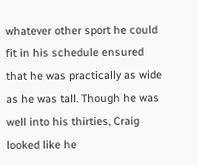whatever other sport he could fit in his schedule ensured that he was practically as wide as he was tall. Though he was well into his thirties, Craig looked like he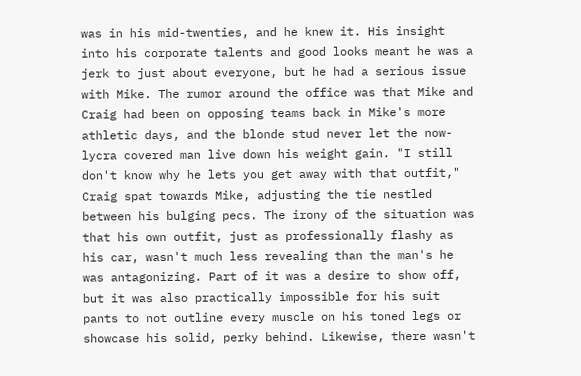was in his mid-twenties, and he knew it. His insight into his corporate talents and good looks meant he was a jerk to just about everyone, but he had a serious issue with Mike. The rumor around the office was that Mike and Craig had been on opposing teams back in Mike's more athletic days, and the blonde stud never let the now-lycra covered man live down his weight gain. "I still don't know why he lets you get away with that outfit," Craig spat towards Mike, adjusting the tie nestled between his bulging pecs. The irony of the situation was that his own outfit, just as professionally flashy as his car, wasn't much less revealing than the man's he was antagonizing. Part of it was a desire to show off, but it was also practically impossible for his suit pants to not outline every muscle on his toned legs or showcase his solid, perky behind. Likewise, there wasn't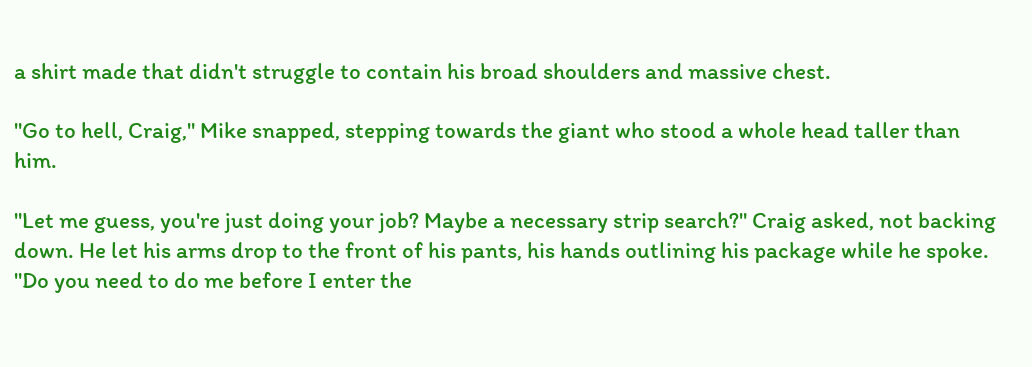a shirt made that didn't struggle to contain his broad shoulders and massive chest.

"Go to hell, Craig," Mike snapped, stepping towards the giant who stood a whole head taller than him.

"Let me guess, you're just doing your job? Maybe a necessary strip search?" Craig asked, not backing down. He let his arms drop to the front of his pants, his hands outlining his package while he spoke. "Do you need to do me before I enter the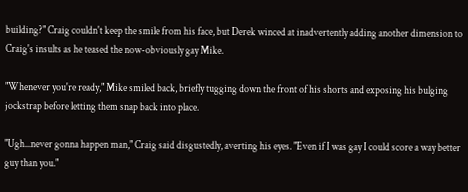building?" Craig couldn't keep the smile from his face, but Derek winced at inadvertently adding another dimension to Craig's insults as he teased the now-obviously gay Mike.

"Whenever you're ready," Mike smiled back, briefly tugging down the front of his shorts and exposing his bulging jockstrap before letting them snap back into place.

"Ugh...never gonna happen man," Craig said disgustedly, averting his eyes. "Even if I was gay I could score a way better guy than you."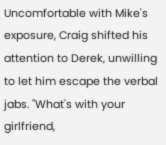Uncomfortable with Mike's exposure, Craig shifted his attention to Derek, unwilling to let him escape the verbal jabs. "What's with your girlfriend,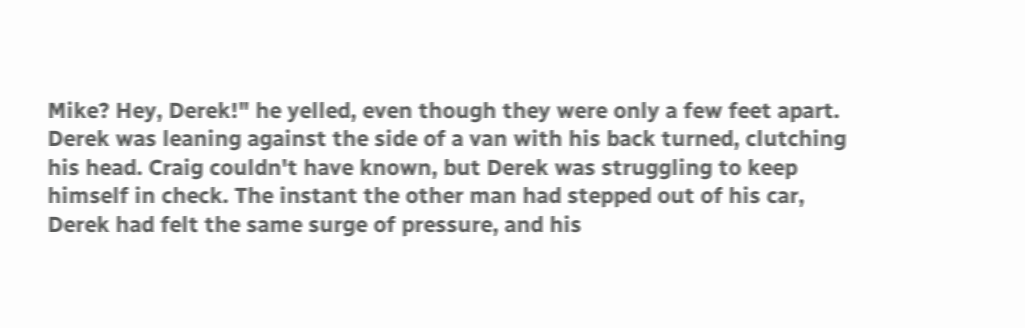Mike? Hey, Derek!" he yelled, even though they were only a few feet apart. Derek was leaning against the side of a van with his back turned, clutching his head. Craig couldn't have known, but Derek was struggling to keep himself in check. The instant the other man had stepped out of his car, Derek had felt the same surge of pressure, and his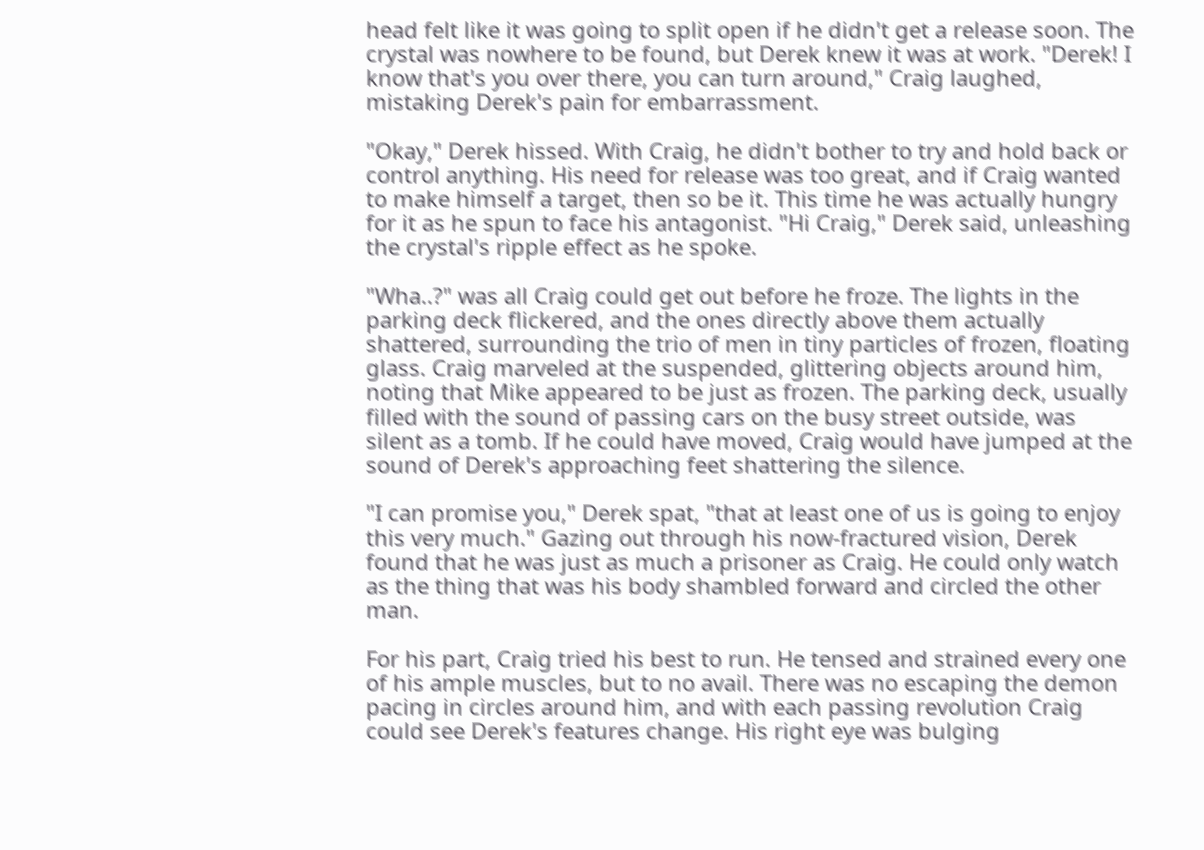head felt like it was going to split open if he didn't get a release soon. The crystal was nowhere to be found, but Derek knew it was at work. "Derek! I know that's you over there, you can turn around," Craig laughed, mistaking Derek's pain for embarrassment.

"Okay," Derek hissed. With Craig, he didn't bother to try and hold back or control anything. His need for release was too great, and if Craig wanted to make himself a target, then so be it. This time he was actually hungry for it as he spun to face his antagonist. "Hi Craig," Derek said, unleashing the crystal's ripple effect as he spoke.

"Wha..?" was all Craig could get out before he froze. The lights in the parking deck flickered, and the ones directly above them actually shattered, surrounding the trio of men in tiny particles of frozen, floating glass. Craig marveled at the suspended, glittering objects around him, noting that Mike appeared to be just as frozen. The parking deck, usually filled with the sound of passing cars on the busy street outside, was silent as a tomb. If he could have moved, Craig would have jumped at the sound of Derek's approaching feet shattering the silence.

"I can promise you," Derek spat, "that at least one of us is going to enjoy this very much." Gazing out through his now-fractured vision, Derek found that he was just as much a prisoner as Craig. He could only watch as the thing that was his body shambled forward and circled the other man.

For his part, Craig tried his best to run. He tensed and strained every one of his ample muscles, but to no avail. There was no escaping the demon pacing in circles around him, and with each passing revolution Craig could see Derek's features change. His right eye was bulging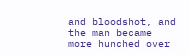and bloodshot, and the man became more hunched over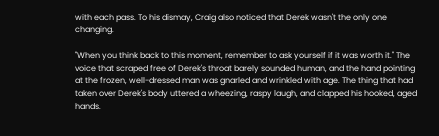with each pass. To his dismay, Craig also noticed that Derek wasn't the only one changing.

"When you think back to this moment, remember to ask yourself if it was worth it." The voice that scraped free of Derek's throat barely sounded human, and the hand pointing at the frozen, well-dressed man was gnarled and wrinkled with age. The thing that had taken over Derek's body uttered a wheezing, raspy laugh, and clapped his hooked, aged hands.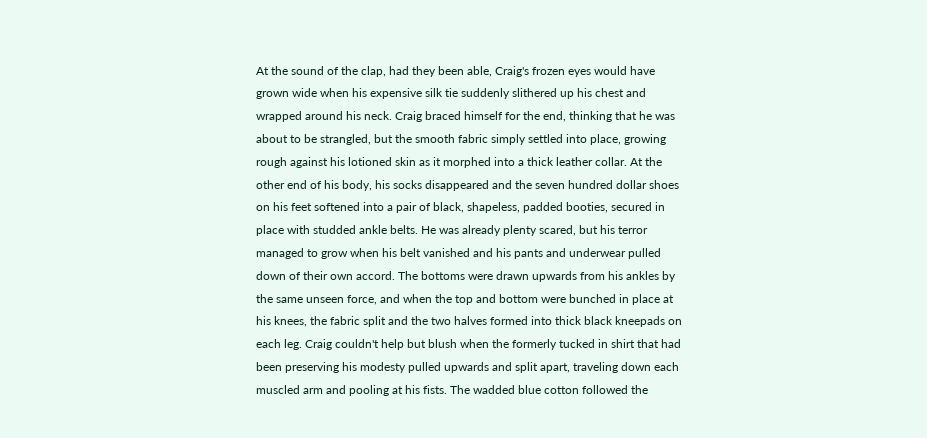At the sound of the clap, had they been able, Craig's frozen eyes would have grown wide when his expensive silk tie suddenly slithered up his chest and wrapped around his neck. Craig braced himself for the end, thinking that he was about to be strangled, but the smooth fabric simply settled into place, growing rough against his lotioned skin as it morphed into a thick leather collar. At the other end of his body, his socks disappeared and the seven hundred dollar shoes on his feet softened into a pair of black, shapeless, padded booties, secured in place with studded ankle belts. He was already plenty scared, but his terror managed to grow when his belt vanished and his pants and underwear pulled down of their own accord. The bottoms were drawn upwards from his ankles by the same unseen force, and when the top and bottom were bunched in place at his knees, the fabric split and the two halves formed into thick black kneepads on each leg. Craig couldn't help but blush when the formerly tucked in shirt that had been preserving his modesty pulled upwards and split apart, traveling down each muscled arm and pooling at his fists. The wadded blue cotton followed the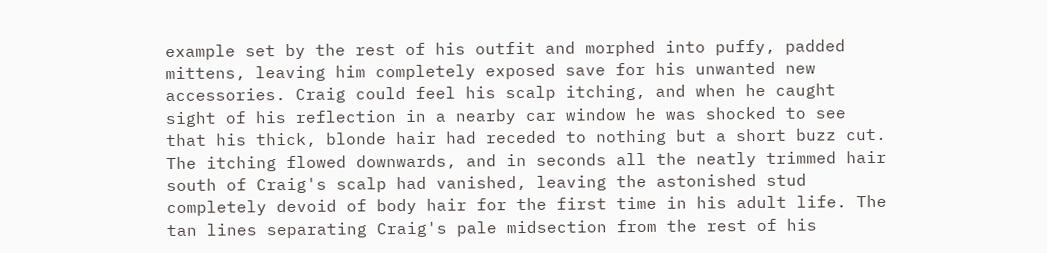example set by the rest of his outfit and morphed into puffy, padded mittens, leaving him completely exposed save for his unwanted new accessories. Craig could feel his scalp itching, and when he caught sight of his reflection in a nearby car window he was shocked to see that his thick, blonde hair had receded to nothing but a short buzz cut. The itching flowed downwards, and in seconds all the neatly trimmed hair south of Craig's scalp had vanished, leaving the astonished stud completely devoid of body hair for the first time in his adult life. The tan lines separating Craig's pale midsection from the rest of his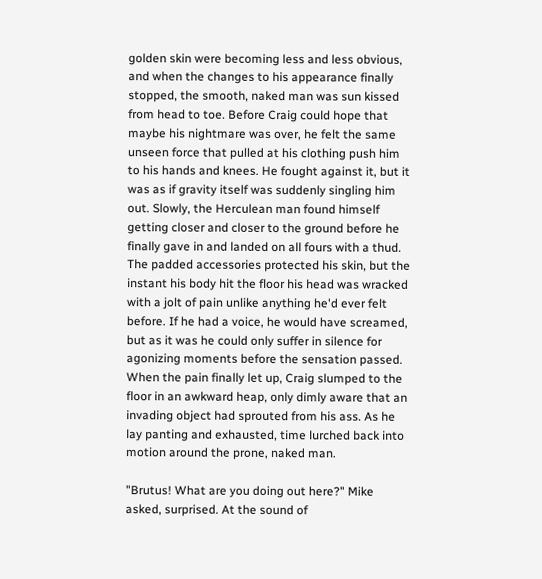golden skin were becoming less and less obvious, and when the changes to his appearance finally stopped, the smooth, naked man was sun kissed from head to toe. Before Craig could hope that maybe his nightmare was over, he felt the same unseen force that pulled at his clothing push him to his hands and knees. He fought against it, but it was as if gravity itself was suddenly singling him out. Slowly, the Herculean man found himself getting closer and closer to the ground before he finally gave in and landed on all fours with a thud. The padded accessories protected his skin, but the instant his body hit the floor his head was wracked with a jolt of pain unlike anything he'd ever felt before. If he had a voice, he would have screamed, but as it was he could only suffer in silence for agonizing moments before the sensation passed. When the pain finally let up, Craig slumped to the floor in an awkward heap, only dimly aware that an invading object had sprouted from his ass. As he lay panting and exhausted, time lurched back into motion around the prone, naked man.

"Brutus! What are you doing out here?" Mike asked, surprised. At the sound of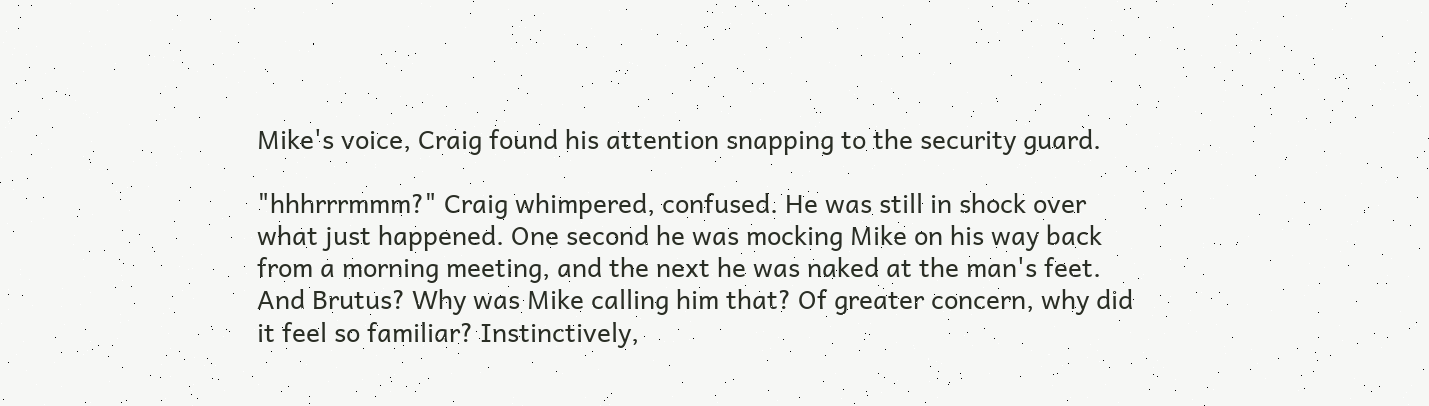Mike's voice, Craig found his attention snapping to the security guard.

"hhhrrrmmm?" Craig whimpered, confused. He was still in shock over what just happened. One second he was mocking Mike on his way back from a morning meeting, and the next he was naked at the man's feet. And Brutus? Why was Mike calling him that? Of greater concern, why did it feel so familiar? Instinctively,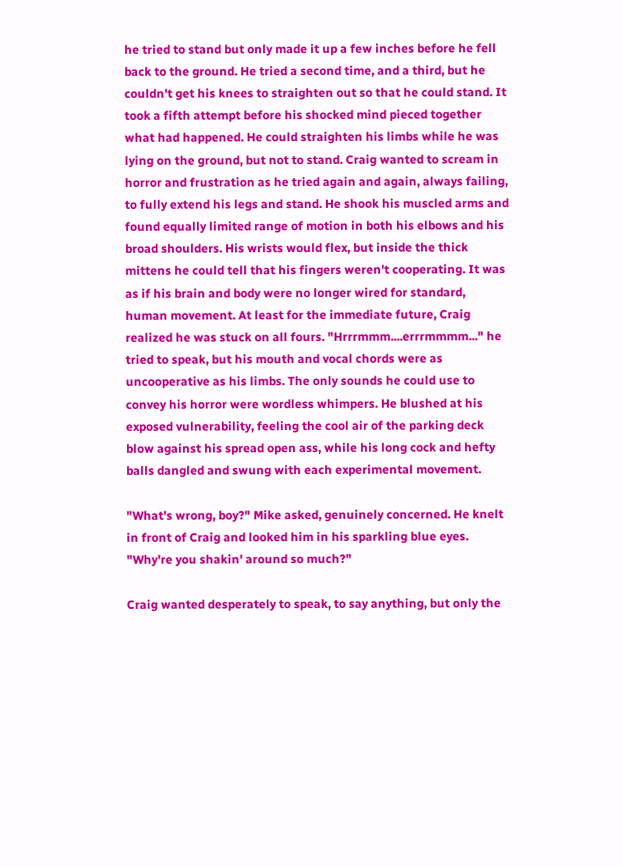he tried to stand but only made it up a few inches before he fell back to the ground. He tried a second time, and a third, but he couldn't get his knees to straighten out so that he could stand. It took a fifth attempt before his shocked mind pieced together what had happened. He could straighten his limbs while he was lying on the ground, but not to stand. Craig wanted to scream in horror and frustration as he tried again and again, always failing, to fully extend his legs and stand. He shook his muscled arms and found equally limited range of motion in both his elbows and his broad shoulders. His wrists would flex, but inside the thick mittens he could tell that his fingers weren't cooperating. It was as if his brain and body were no longer wired for standard, human movement. At least for the immediate future, Craig realized he was stuck on all fours. "Hrrrmmm....errrmmmm..." he tried to speak, but his mouth and vocal chords were as uncooperative as his limbs. The only sounds he could use to convey his horror were wordless whimpers. He blushed at his exposed vulnerability, feeling the cool air of the parking deck blow against his spread open ass, while his long cock and hefty balls dangled and swung with each experimental movement.

"What's wrong, boy?" Mike asked, genuinely concerned. He knelt in front of Craig and looked him in his sparkling blue eyes. "Why're you shakin' around so much?"

Craig wanted desperately to speak, to say anything, but only the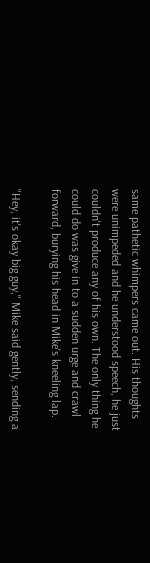same pathetic whimpers came out. His thoughts were unimpeded and he understood speech, he just couldn't produce any of his own. The only thing he could do was give in to a sudden urge and crawl forward, burying his head in Mike's kneeling lap.

"Hey, it's okay big guy," Mike said gently, sending a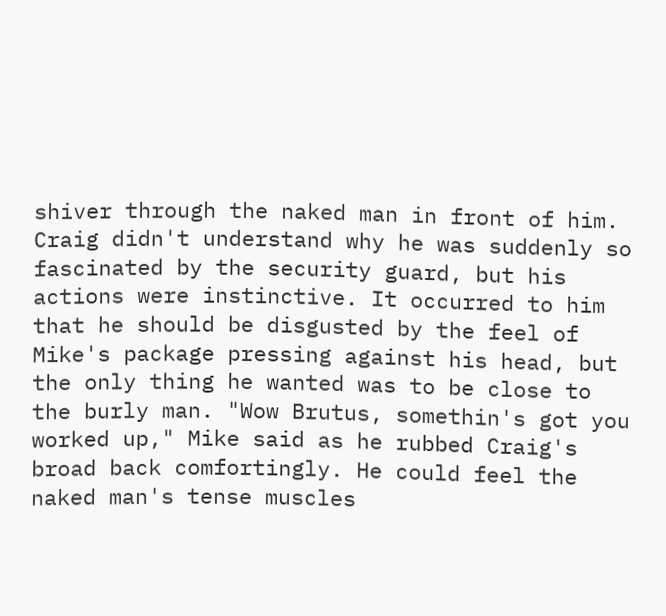shiver through the naked man in front of him. Craig didn't understand why he was suddenly so fascinated by the security guard, but his actions were instinctive. It occurred to him that he should be disgusted by the feel of Mike's package pressing against his head, but the only thing he wanted was to be close to the burly man. "Wow Brutus, somethin's got you worked up," Mike said as he rubbed Craig's broad back comfortingly. He could feel the naked man's tense muscles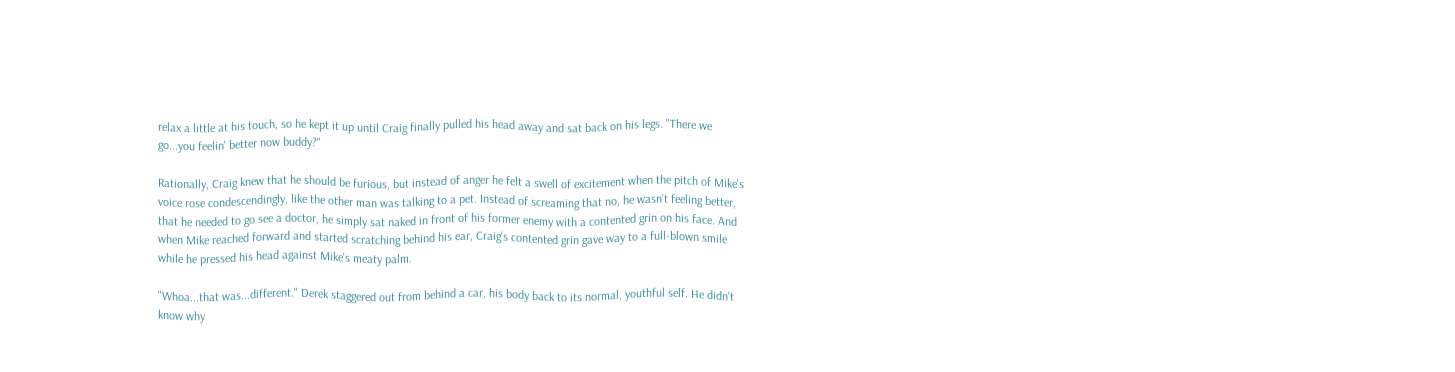relax a little at his touch, so he kept it up until Craig finally pulled his head away and sat back on his legs. "There we go...you feelin' better now buddy?"

Rationally, Craig knew that he should be furious, but instead of anger he felt a swell of excitement when the pitch of Mike's voice rose condescendingly, like the other man was talking to a pet. Instead of screaming that no, he wasn't feeling better, that he needed to go see a doctor, he simply sat naked in front of his former enemy with a contented grin on his face. And when Mike reached forward and started scratching behind his ear, Craig's contented grin gave way to a full-blown smile while he pressed his head against Mike's meaty palm.

"Whoa...that was...different." Derek staggered out from behind a car, his body back to its normal, youthful self. He didn't know why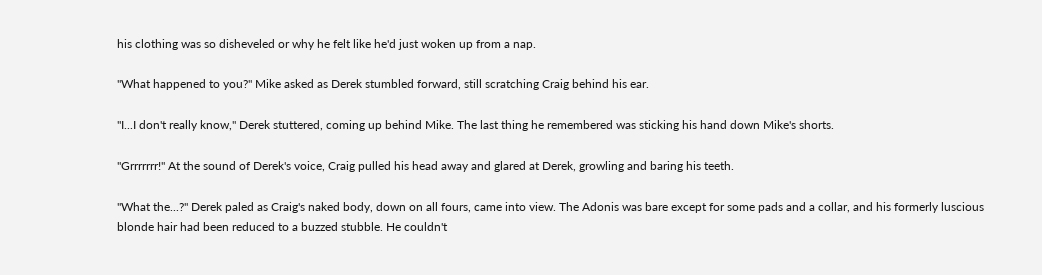his clothing was so disheveled or why he felt like he'd just woken up from a nap.

"What happened to you?" Mike asked as Derek stumbled forward, still scratching Craig behind his ear.

"I...I don't really know," Derek stuttered, coming up behind Mike. The last thing he remembered was sticking his hand down Mike's shorts.

"Grrrrrrr!" At the sound of Derek's voice, Craig pulled his head away and glared at Derek, growling and baring his teeth.

"What the...?" Derek paled as Craig's naked body, down on all fours, came into view. The Adonis was bare except for some pads and a collar, and his formerly luscious blonde hair had been reduced to a buzzed stubble. He couldn't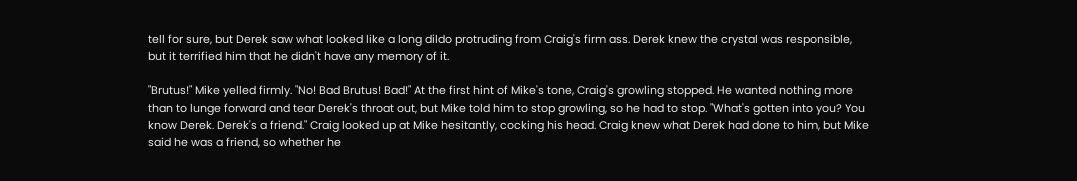tell for sure, but Derek saw what looked like a long dildo protruding from Craig's firm ass. Derek knew the crystal was responsible, but it terrified him that he didn't have any memory of it.

"Brutus!" Mike yelled firmly. "No! Bad Brutus! Bad!" At the first hint of Mike's tone, Craig's growling stopped. He wanted nothing more than to lunge forward and tear Derek's throat out, but Mike told him to stop growling, so he had to stop. "What's gotten into you? You know Derek. Derek's a friend." Craig looked up at Mike hesitantly, cocking his head. Craig knew what Derek had done to him, but Mike said he was a friend, so whether he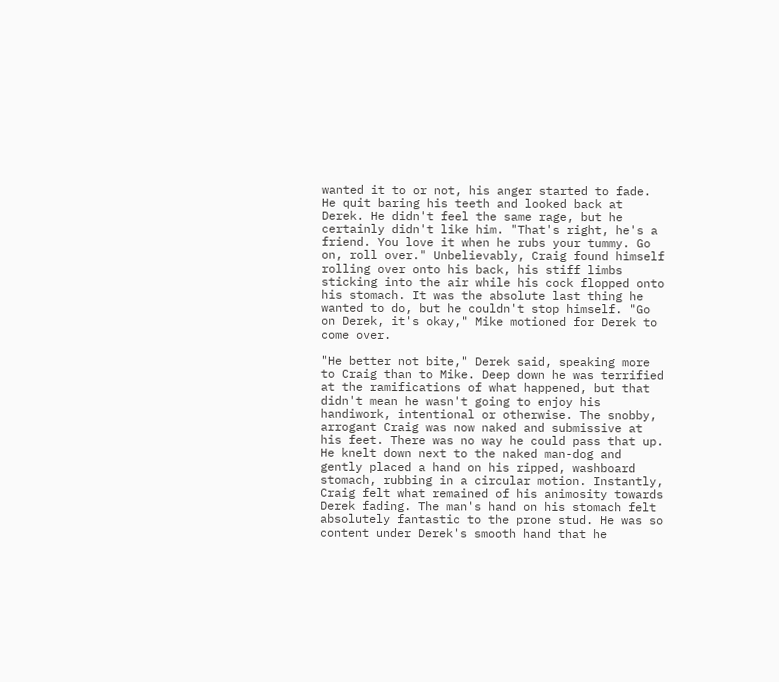wanted it to or not, his anger started to fade. He quit baring his teeth and looked back at Derek. He didn't feel the same rage, but he certainly didn't like him. "That's right, he's a friend. You love it when he rubs your tummy. Go on, roll over." Unbelievably, Craig found himself rolling over onto his back, his stiff limbs sticking into the air while his cock flopped onto his stomach. It was the absolute last thing he wanted to do, but he couldn't stop himself. "Go on Derek, it's okay," Mike motioned for Derek to come over.

"He better not bite," Derek said, speaking more to Craig than to Mike. Deep down he was terrified at the ramifications of what happened, but that didn't mean he wasn't going to enjoy his handiwork, intentional or otherwise. The snobby, arrogant Craig was now naked and submissive at his feet. There was no way he could pass that up. He knelt down next to the naked man-dog and gently placed a hand on his ripped, washboard stomach, rubbing in a circular motion. Instantly, Craig felt what remained of his animosity towards Derek fading. The man's hand on his stomach felt absolutely fantastic to the prone stud. He was so content under Derek's smooth hand that he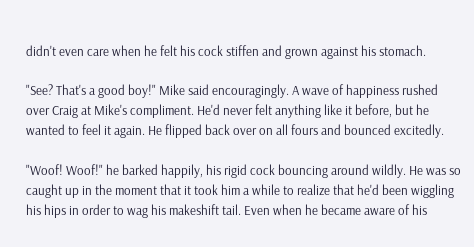didn't even care when he felt his cock stiffen and grown against his stomach.

"See? That's a good boy!" Mike said encouragingly. A wave of happiness rushed over Craig at Mike's compliment. He'd never felt anything like it before, but he wanted to feel it again. He flipped back over on all fours and bounced excitedly.

"Woof! Woof!" he barked happily, his rigid cock bouncing around wildly. He was so caught up in the moment that it took him a while to realize that he'd been wiggling his hips in order to wag his makeshift tail. Even when he became aware of his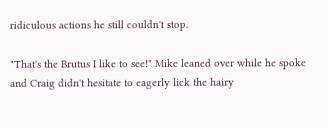ridiculous actions he still couldn't stop.

"That's the Brutus I like to see!" Mike leaned over while he spoke and Craig didn't hesitate to eagerly lick the hairy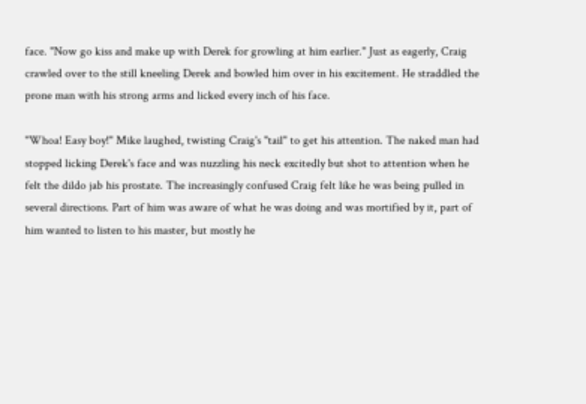face. "Now go kiss and make up with Derek for growling at him earlier." Just as eagerly, Craig crawled over to the still kneeling Derek and bowled him over in his excitement. He straddled the prone man with his strong arms and licked every inch of his face.

"Whoa! Easy boy!" Mike laughed, twisting Craig's "tail" to get his attention. The naked man had stopped licking Derek's face and was nuzzling his neck excitedly but shot to attention when he felt the dildo jab his prostate. The increasingly confused Craig felt like he was being pulled in several directions. Part of him was aware of what he was doing and was mortified by it, part of him wanted to listen to his master, but mostly he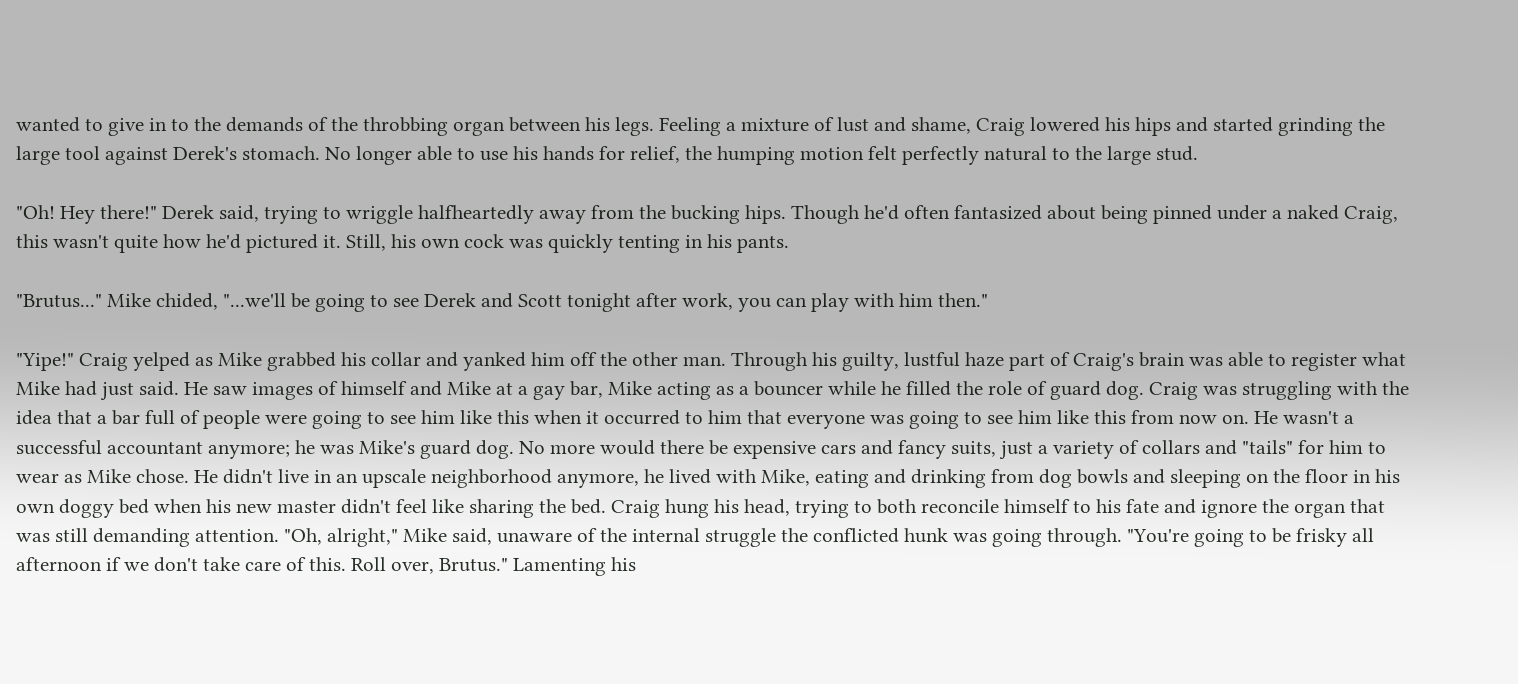wanted to give in to the demands of the throbbing organ between his legs. Feeling a mixture of lust and shame, Craig lowered his hips and started grinding the large tool against Derek's stomach. No longer able to use his hands for relief, the humping motion felt perfectly natural to the large stud.

"Oh! Hey there!" Derek said, trying to wriggle halfheartedly away from the bucking hips. Though he'd often fantasized about being pinned under a naked Craig, this wasn't quite how he'd pictured it. Still, his own cock was quickly tenting in his pants.

"Brutus..." Mike chided, "...we'll be going to see Derek and Scott tonight after work, you can play with him then."

"Yipe!" Craig yelped as Mike grabbed his collar and yanked him off the other man. Through his guilty, lustful haze part of Craig's brain was able to register what Mike had just said. He saw images of himself and Mike at a gay bar, Mike acting as a bouncer while he filled the role of guard dog. Craig was struggling with the idea that a bar full of people were going to see him like this when it occurred to him that everyone was going to see him like this from now on. He wasn't a successful accountant anymore; he was Mike's guard dog. No more would there be expensive cars and fancy suits, just a variety of collars and "tails" for him to wear as Mike chose. He didn't live in an upscale neighborhood anymore, he lived with Mike, eating and drinking from dog bowls and sleeping on the floor in his own doggy bed when his new master didn't feel like sharing the bed. Craig hung his head, trying to both reconcile himself to his fate and ignore the organ that was still demanding attention. "Oh, alright," Mike said, unaware of the internal struggle the conflicted hunk was going through. "You're going to be frisky all afternoon if we don't take care of this. Roll over, Brutus." Lamenting his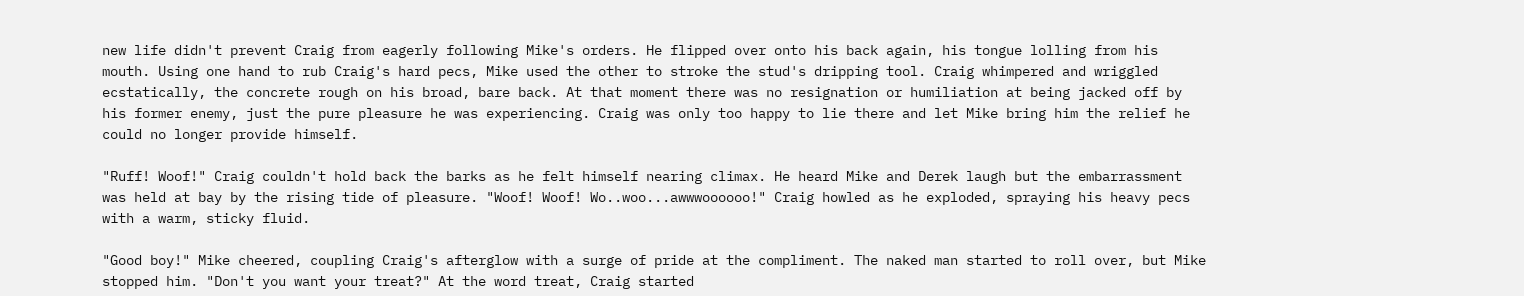new life didn't prevent Craig from eagerly following Mike's orders. He flipped over onto his back again, his tongue lolling from his mouth. Using one hand to rub Craig's hard pecs, Mike used the other to stroke the stud's dripping tool. Craig whimpered and wriggled ecstatically, the concrete rough on his broad, bare back. At that moment there was no resignation or humiliation at being jacked off by his former enemy, just the pure pleasure he was experiencing. Craig was only too happy to lie there and let Mike bring him the relief he could no longer provide himself.

"Ruff! Woof!" Craig couldn't hold back the barks as he felt himself nearing climax. He heard Mike and Derek laugh but the embarrassment was held at bay by the rising tide of pleasure. "Woof! Woof! Wo..woo...awwwoooooo!" Craig howled as he exploded, spraying his heavy pecs with a warm, sticky fluid.

"Good boy!" Mike cheered, coupling Craig's afterglow with a surge of pride at the compliment. The naked man started to roll over, but Mike stopped him. "Don't you want your treat?" At the word treat, Craig started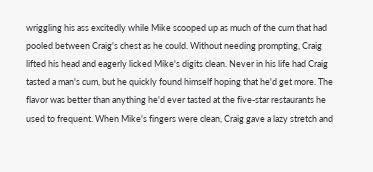wriggling his ass excitedly while Mike scooped up as much of the cum that had pooled between Craig's chest as he could. Without needing prompting, Craig lifted his head and eagerly licked Mike's digits clean. Never in his life had Craig tasted a man's cum, but he quickly found himself hoping that he'd get more. The flavor was better than anything he'd ever tasted at the five-star restaurants he used to frequent. When Mike's fingers were clean, Craig gave a lazy stretch and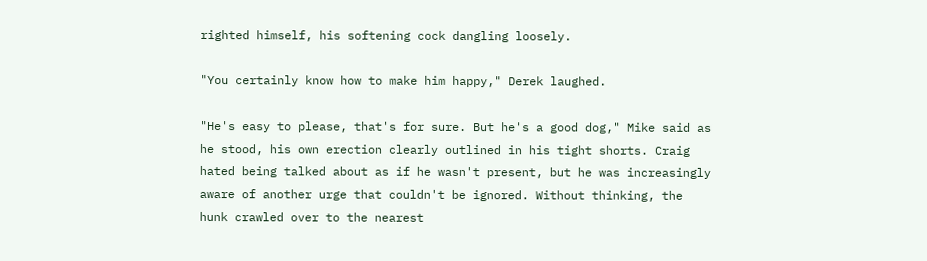righted himself, his softening cock dangling loosely.

"You certainly know how to make him happy," Derek laughed.

"He's easy to please, that's for sure. But he's a good dog," Mike said as he stood, his own erection clearly outlined in his tight shorts. Craig hated being talked about as if he wasn't present, but he was increasingly aware of another urge that couldn't be ignored. Without thinking, the hunk crawled over to the nearest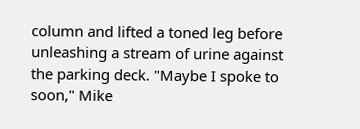column and lifted a toned leg before unleashing a stream of urine against the parking deck. "Maybe I spoke to soon," Mike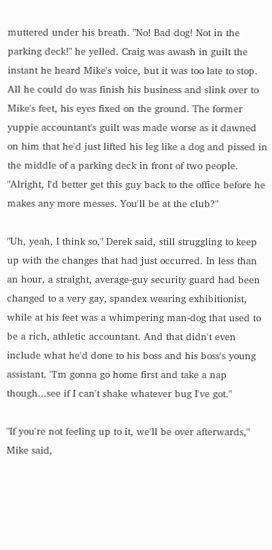muttered under his breath. "No! Bad dog! Not in the parking deck!" he yelled. Craig was awash in guilt the instant he heard Mike's voice, but it was too late to stop. All he could do was finish his business and slink over to Mike's feet, his eyes fixed on the ground. The former yuppie accountant's guilt was made worse as it dawned on him that he'd just lifted his leg like a dog and pissed in the middle of a parking deck in front of two people. "Alright, I'd better get this guy back to the office before he makes any more messes. You'll be at the club?"

"Uh, yeah, I think so," Derek said, still struggling to keep up with the changes that had just occurred. In less than an hour, a straight, average-guy security guard had been changed to a very gay, spandex wearing exhibitionist, while at his feet was a whimpering man-dog that used to be a rich, athletic accountant. And that didn't even include what he'd done to his boss and his boss's young assistant. "I'm gonna go home first and take a nap though...see if I can't shake whatever bug I've got."

"If you're not feeling up to it, we'll be over afterwards," Mike said,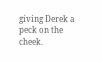giving Derek a peck on the cheek.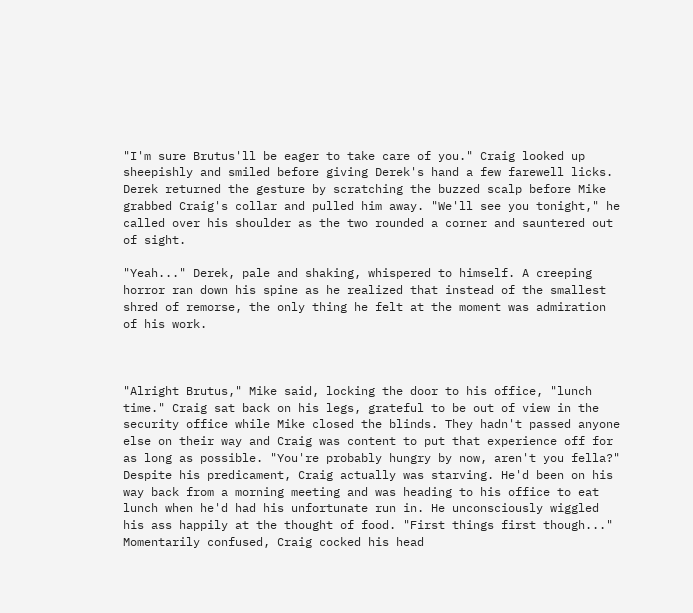"I'm sure Brutus'll be eager to take care of you." Craig looked up sheepishly and smiled before giving Derek's hand a few farewell licks. Derek returned the gesture by scratching the buzzed scalp before Mike grabbed Craig's collar and pulled him away. "We'll see you tonight," he called over his shoulder as the two rounded a corner and sauntered out of sight.

"Yeah..." Derek, pale and shaking, whispered to himself. A creeping horror ran down his spine as he realized that instead of the smallest shred of remorse, the only thing he felt at the moment was admiration of his work.



"Alright Brutus," Mike said, locking the door to his office, "lunch time." Craig sat back on his legs, grateful to be out of view in the security office while Mike closed the blinds. They hadn't passed anyone else on their way and Craig was content to put that experience off for as long as possible. "You're probably hungry by now, aren't you fella?" Despite his predicament, Craig actually was starving. He'd been on his way back from a morning meeting and was heading to his office to eat lunch when he'd had his unfortunate run in. He unconsciously wiggled his ass happily at the thought of food. "First things first though..." Momentarily confused, Craig cocked his head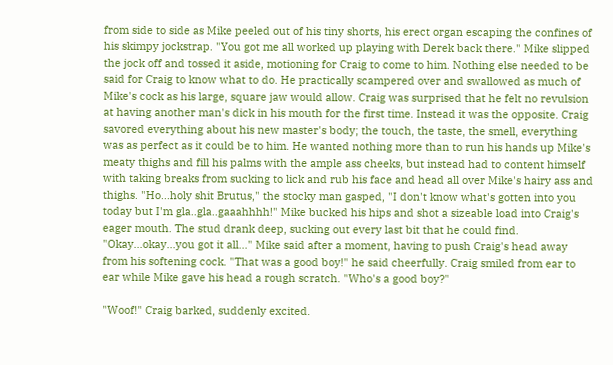from side to side as Mike peeled out of his tiny shorts, his erect organ escaping the confines of his skimpy jockstrap. "You got me all worked up playing with Derek back there." Mike slipped the jock off and tossed it aside, motioning for Craig to come to him. Nothing else needed to be said for Craig to know what to do. He practically scampered over and swallowed as much of Mike's cock as his large, square jaw would allow. Craig was surprised that he felt no revulsion at having another man's dick in his mouth for the first time. Instead it was the opposite. Craig savored everything about his new master's body; the touch, the taste, the smell, everything was as perfect as it could be to him. He wanted nothing more than to run his hands up Mike's meaty thighs and fill his palms with the ample ass cheeks, but instead had to content himself with taking breaks from sucking to lick and rub his face and head all over Mike's hairy ass and thighs. "Ho...holy shit Brutus," the stocky man gasped, "I don't know what's gotten into you today but I'm gla..gla..gaaahhhh!" Mike bucked his hips and shot a sizeable load into Craig's eager mouth. The stud drank deep, sucking out every last bit that he could find. "Okay...okay...you got it all..." Mike said after a moment, having to push Craig's head away from his softening cock. "That was a good boy!" he said cheerfully. Craig smiled from ear to ear while Mike gave his head a rough scratch. "Who's a good boy?"

"Woof!" Craig barked, suddenly excited.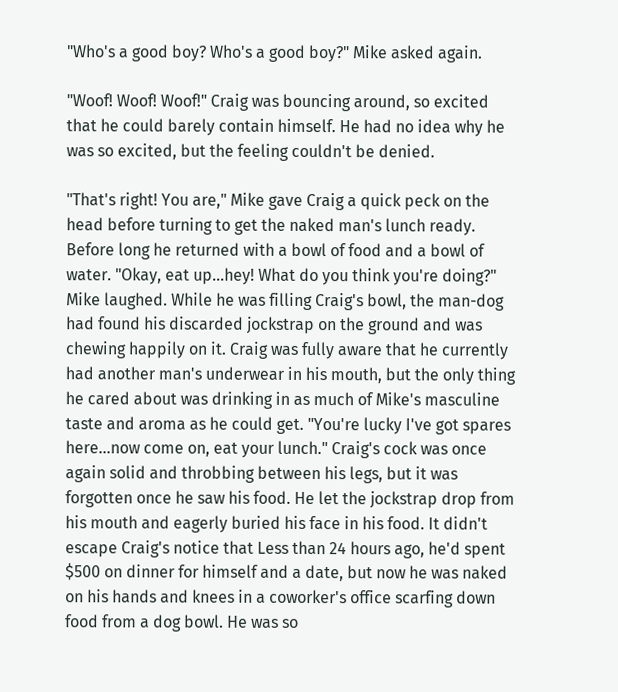"Who's a good boy? Who's a good boy?" Mike asked again.

"Woof! Woof! Woof!" Craig was bouncing around, so excited that he could barely contain himself. He had no idea why he was so excited, but the feeling couldn't be denied.

"That's right! You are," Mike gave Craig a quick peck on the head before turning to get the naked man's lunch ready. Before long he returned with a bowl of food and a bowl of water. "Okay, eat up...hey! What do you think you're doing?" Mike laughed. While he was filling Craig's bowl, the man-dog had found his discarded jockstrap on the ground and was chewing happily on it. Craig was fully aware that he currently had another man's underwear in his mouth, but the only thing he cared about was drinking in as much of Mike's masculine taste and aroma as he could get. "You're lucky I've got spares here...now come on, eat your lunch." Craig's cock was once again solid and throbbing between his legs, but it was forgotten once he saw his food. He let the jockstrap drop from his mouth and eagerly buried his face in his food. It didn't escape Craig's notice that Less than 24 hours ago, he'd spent $500 on dinner for himself and a date, but now he was naked on his hands and knees in a coworker's office scarfing down food from a dog bowl. He was so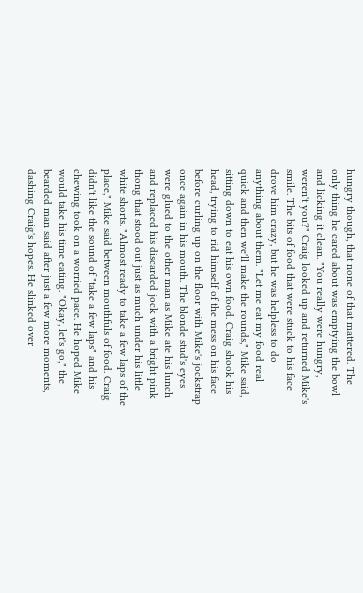hungry though, that none of that mattered. The only thing he cared about was emptying the bowl and licking it clean. "You really were hungry, weren't you?" Craig looked up and returned Mike's smile. The bits of food that were stuck to his face drove him crazy, but he was helpless to do anything about them. "Let me eat my food real quick and then we'll make the rounds," Mike said, sitting down to eat his own food. Craig shook his head, trying to rid himself of the mess on his face before curling up on the floor with Mike's jockstrap once again in his mouth. The blonde stud's eyes were glued to the other man as Mike ate his lunch and replaced his discarded jock with a bright pink thong that stood out just as much under his little white shorts. "Almost ready to take a few laps of the place," Mike said between mouthfuls of food. Craig didn't like the sound of "take a few laps" and his chewing took on a worried pace. He hoped Mike would take his time eating. "Okay, let's go," the bearded man said after just a few more moments, dashing Craig's hopes. He slinked over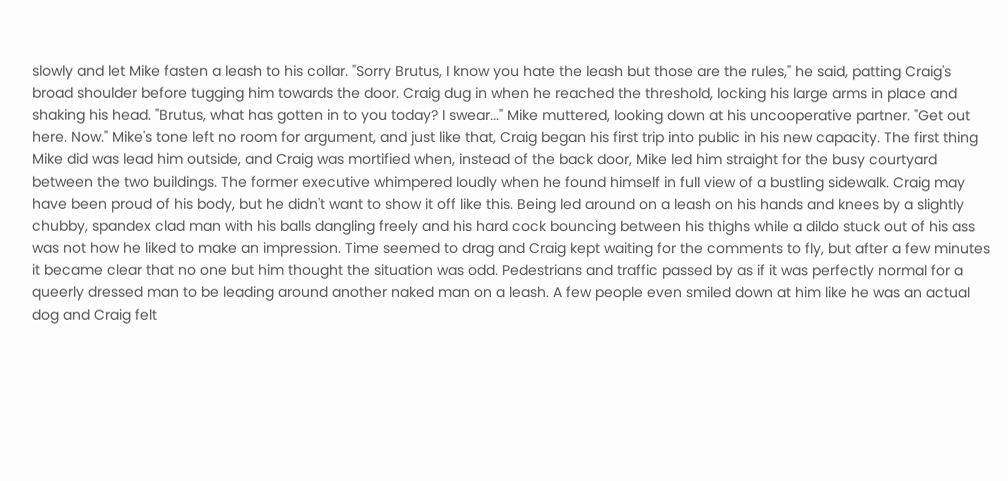slowly and let Mike fasten a leash to his collar. "Sorry Brutus, I know you hate the leash but those are the rules," he said, patting Craig's broad shoulder before tugging him towards the door. Craig dug in when he reached the threshold, locking his large arms in place and shaking his head. "Brutus, what has gotten in to you today? I swear..." Mike muttered, looking down at his uncooperative partner. "Get out here. Now." Mike's tone left no room for argument, and just like that, Craig began his first trip into public in his new capacity. The first thing Mike did was lead him outside, and Craig was mortified when, instead of the back door, Mike led him straight for the busy courtyard between the two buildings. The former executive whimpered loudly when he found himself in full view of a bustling sidewalk. Craig may have been proud of his body, but he didn't want to show it off like this. Being led around on a leash on his hands and knees by a slightly chubby, spandex clad man with his balls dangling freely and his hard cock bouncing between his thighs while a dildo stuck out of his ass was not how he liked to make an impression. Time seemed to drag and Craig kept waiting for the comments to fly, but after a few minutes it became clear that no one but him thought the situation was odd. Pedestrians and traffic passed by as if it was perfectly normal for a queerly dressed man to be leading around another naked man on a leash. A few people even smiled down at him like he was an actual dog and Craig felt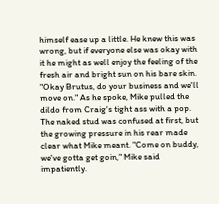himself ease up a little. He knew this was wrong, but if everyone else was okay with it he might as well enjoy the feeling of the fresh air and bright sun on his bare skin. "Okay Brutus, do your business and we'll move on." As he spoke, Mike pulled the dildo from Craig's tight ass with a pop. The naked stud was confused at first, but the growing pressure in his rear made clear what Mike meant. "Come on buddy, we've gotta get goin," Mike said impatiently.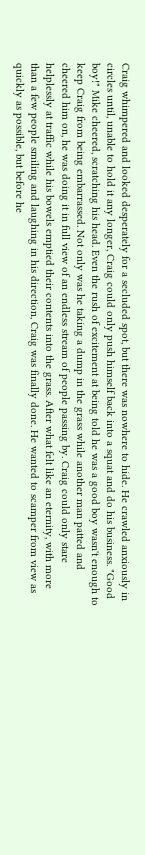Craig whimpered and looked desperately for a secluded spot, but there was nowhere to hide. He crawled anxiously in circles until, unable to hold it any longer, Craig could only push himself back into a squat and do his business. "Good boy!" Mike cheered, scratching his head. Even the rush of excitement at being told he was a good boy wasn't enough to keep Craig from being embarrassed. Not only was he taking a dump in the grass while another man patted and cheered him on, he was doing it in full view of an endless stream of people passing by. Craig could only stare helplessly at traffic while his bowels emptied their contents into the grass. After what felt like an eternity, with more than a few people smiling and laughing in his direction, Craig was finally done. He wanted to scamper from view as quickly as possible, but before he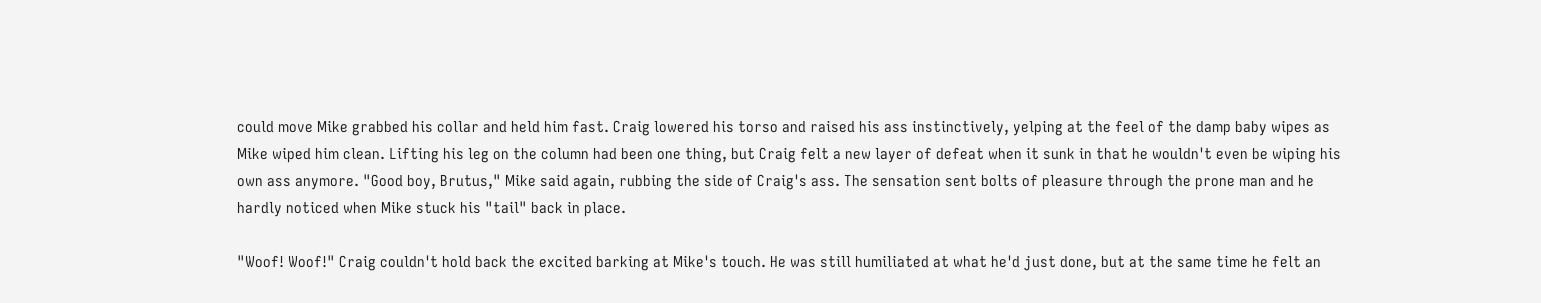could move Mike grabbed his collar and held him fast. Craig lowered his torso and raised his ass instinctively, yelping at the feel of the damp baby wipes as Mike wiped him clean. Lifting his leg on the column had been one thing, but Craig felt a new layer of defeat when it sunk in that he wouldn't even be wiping his own ass anymore. "Good boy, Brutus," Mike said again, rubbing the side of Craig's ass. The sensation sent bolts of pleasure through the prone man and he hardly noticed when Mike stuck his "tail" back in place.

"Woof! Woof!" Craig couldn't hold back the excited barking at Mike's touch. He was still humiliated at what he'd just done, but at the same time he felt an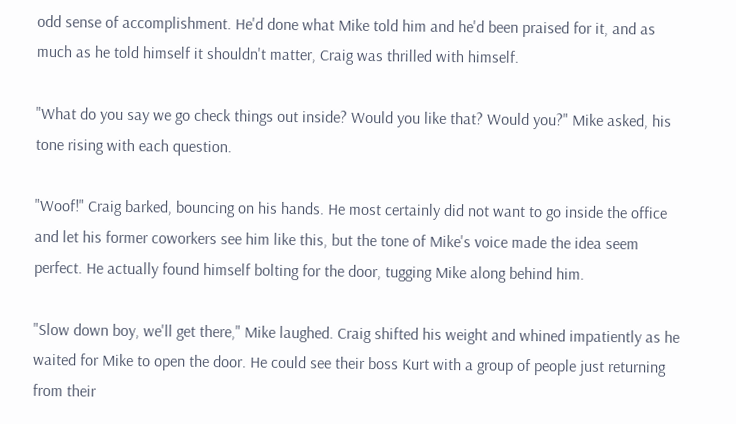odd sense of accomplishment. He'd done what Mike told him and he'd been praised for it, and as much as he told himself it shouldn't matter, Craig was thrilled with himself.

"What do you say we go check things out inside? Would you like that? Would you?" Mike asked, his tone rising with each question.

"Woof!" Craig barked, bouncing on his hands. He most certainly did not want to go inside the office and let his former coworkers see him like this, but the tone of Mike's voice made the idea seem perfect. He actually found himself bolting for the door, tugging Mike along behind him.

"Slow down boy, we'll get there," Mike laughed. Craig shifted his weight and whined impatiently as he waited for Mike to open the door. He could see their boss Kurt with a group of people just returning from their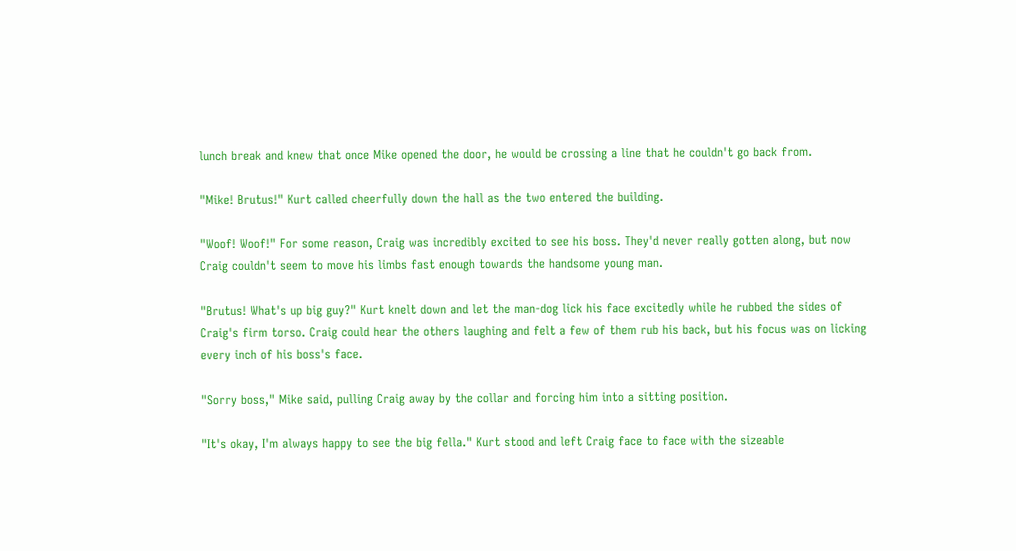lunch break and knew that once Mike opened the door, he would be crossing a line that he couldn't go back from.

"Mike! Brutus!" Kurt called cheerfully down the hall as the two entered the building.

"Woof! Woof!" For some reason, Craig was incredibly excited to see his boss. They'd never really gotten along, but now Craig couldn't seem to move his limbs fast enough towards the handsome young man.

"Brutus! What's up big guy?" Kurt knelt down and let the man-dog lick his face excitedly while he rubbed the sides of Craig's firm torso. Craig could hear the others laughing and felt a few of them rub his back, but his focus was on licking every inch of his boss's face.

"Sorry boss," Mike said, pulling Craig away by the collar and forcing him into a sitting position.

"It's okay, I'm always happy to see the big fella." Kurt stood and left Craig face to face with the sizeable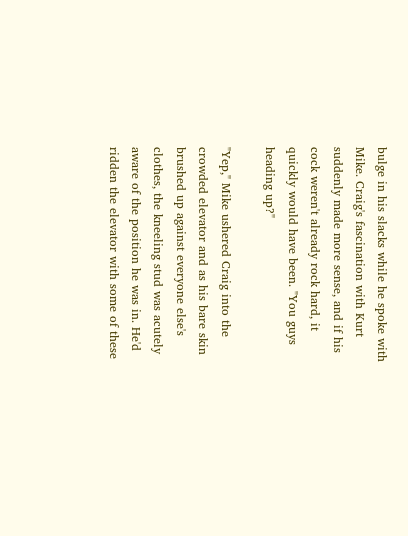bulge in his slacks while he spoke with Mike. Craig's fascination with Kurt suddenly made more sense, and if his cock weren't already rock hard, it quickly would have been. "You guys heading up?"

"Yep," Mike ushered Craig into the crowded elevator and as his bare skin brushed up against everyone else's clothes, the kneeling stud was acutely aware of the position he was in. He'd ridden the elevator with some of these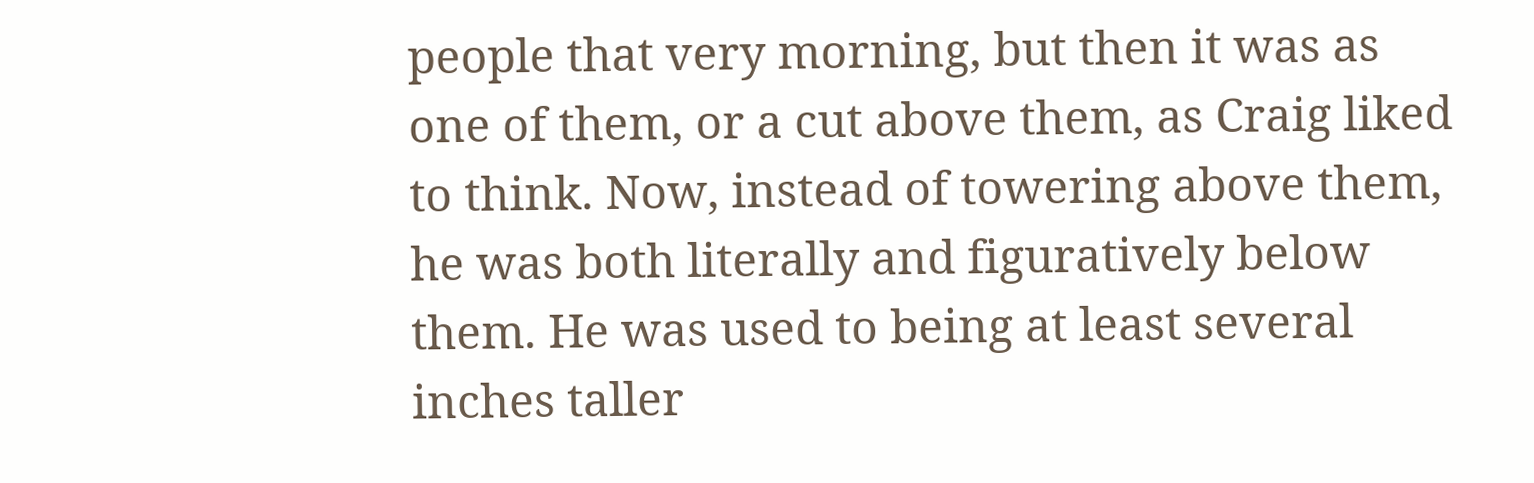people that very morning, but then it was as one of them, or a cut above them, as Craig liked to think. Now, instead of towering above them, he was both literally and figuratively below them. He was used to being at least several inches taller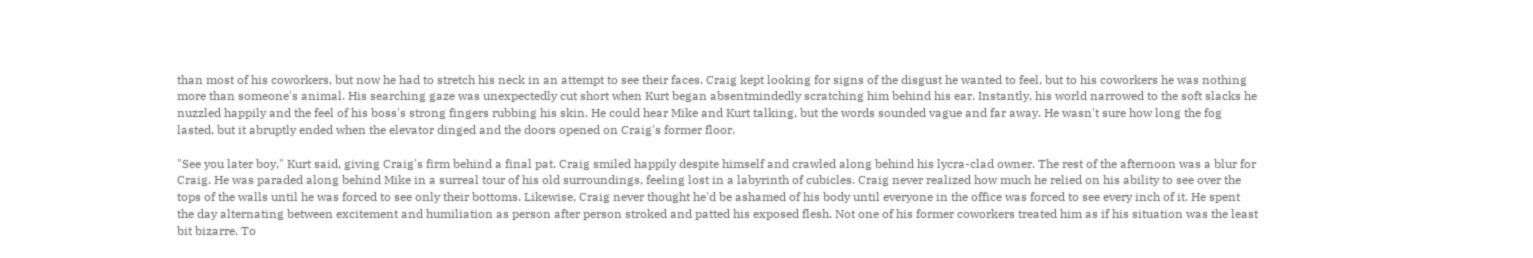than most of his coworkers, but now he had to stretch his neck in an attempt to see their faces. Craig kept looking for signs of the disgust he wanted to feel, but to his coworkers he was nothing more than someone's animal. His searching gaze was unexpectedly cut short when Kurt began absentmindedly scratching him behind his ear. Instantly, his world narrowed to the soft slacks he nuzzled happily and the feel of his boss's strong fingers rubbing his skin. He could hear Mike and Kurt talking, but the words sounded vague and far away. He wasn't sure how long the fog lasted, but it abruptly ended when the elevator dinged and the doors opened on Craig's former floor.

"See you later boy," Kurt said, giving Craig's firm behind a final pat. Craig smiled happily despite himself and crawled along behind his lycra-clad owner. The rest of the afternoon was a blur for Craig. He was paraded along behind Mike in a surreal tour of his old surroundings, feeling lost in a labyrinth of cubicles. Craig never realized how much he relied on his ability to see over the tops of the walls until he was forced to see only their bottoms. Likewise, Craig never thought he'd be ashamed of his body until everyone in the office was forced to see every inch of it. He spent the day alternating between excitement and humiliation as person after person stroked and patted his exposed flesh. Not one of his former coworkers treated him as if his situation was the least bit bizarre. To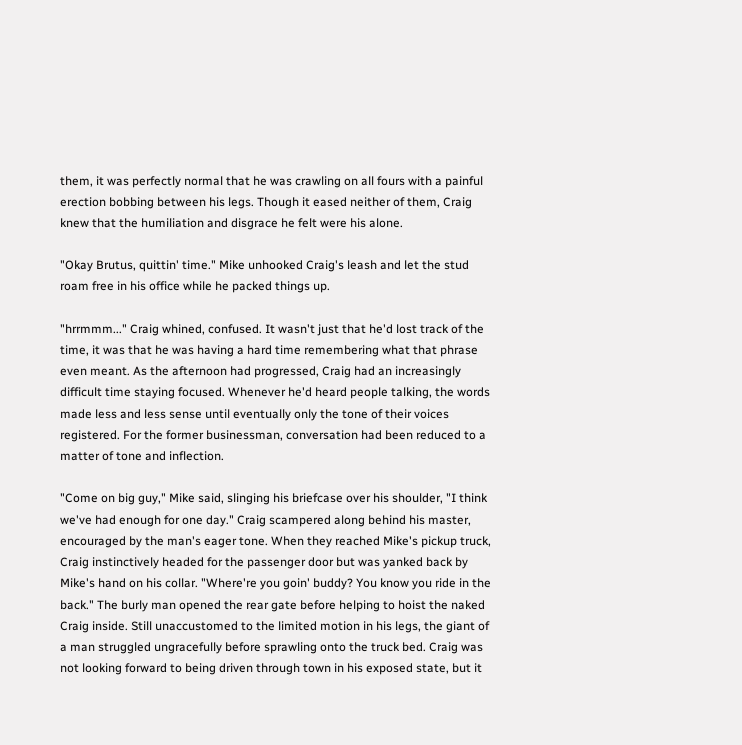them, it was perfectly normal that he was crawling on all fours with a painful erection bobbing between his legs. Though it eased neither of them, Craig knew that the humiliation and disgrace he felt were his alone.

"Okay Brutus, quittin' time." Mike unhooked Craig's leash and let the stud roam free in his office while he packed things up.

"hrrmmm..." Craig whined, confused. It wasn't just that he'd lost track of the time, it was that he was having a hard time remembering what that phrase even meant. As the afternoon had progressed, Craig had an increasingly difficult time staying focused. Whenever he'd heard people talking, the words made less and less sense until eventually only the tone of their voices registered. For the former businessman, conversation had been reduced to a matter of tone and inflection.

"Come on big guy," Mike said, slinging his briefcase over his shoulder, "I think we've had enough for one day." Craig scampered along behind his master, encouraged by the man's eager tone. When they reached Mike's pickup truck, Craig instinctively headed for the passenger door but was yanked back by Mike's hand on his collar. "Where're you goin' buddy? You know you ride in the back." The burly man opened the rear gate before helping to hoist the naked Craig inside. Still unaccustomed to the limited motion in his legs, the giant of a man struggled ungracefully before sprawling onto the truck bed. Craig was not looking forward to being driven through town in his exposed state, but it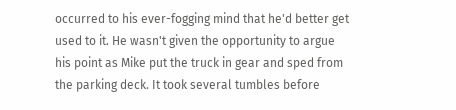occurred to his ever-fogging mind that he'd better get used to it. He wasn't given the opportunity to argue his point as Mike put the truck in gear and sped from the parking deck. It took several tumbles before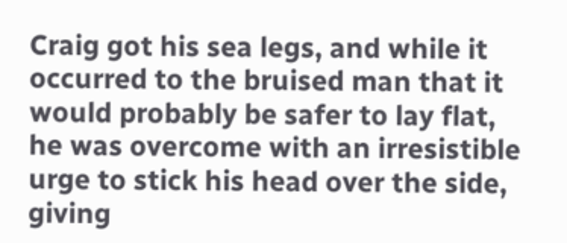Craig got his sea legs, and while it occurred to the bruised man that it would probably be safer to lay flat, he was overcome with an irresistible urge to stick his head over the side, giving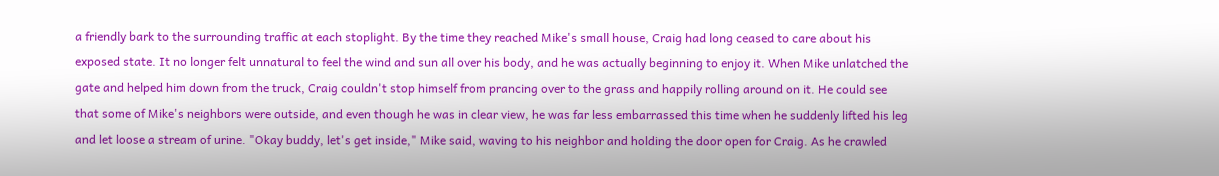a friendly bark to the surrounding traffic at each stoplight. By the time they reached Mike's small house, Craig had long ceased to care about his exposed state. It no longer felt unnatural to feel the wind and sun all over his body, and he was actually beginning to enjoy it. When Mike unlatched the gate and helped him down from the truck, Craig couldn't stop himself from prancing over to the grass and happily rolling around on it. He could see that some of Mike's neighbors were outside, and even though he was in clear view, he was far less embarrassed this time when he suddenly lifted his leg and let loose a stream of urine. "Okay buddy, let's get inside," Mike said, waving to his neighbor and holding the door open for Craig. As he crawled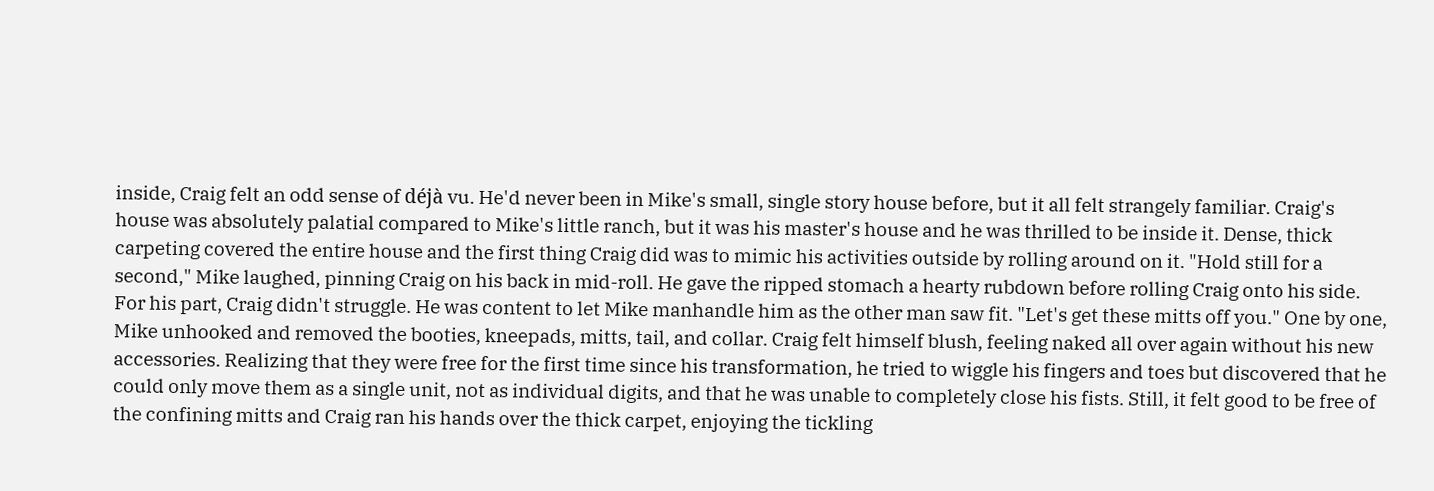inside, Craig felt an odd sense of déjà vu. He'd never been in Mike's small, single story house before, but it all felt strangely familiar. Craig's house was absolutely palatial compared to Mike's little ranch, but it was his master's house and he was thrilled to be inside it. Dense, thick carpeting covered the entire house and the first thing Craig did was to mimic his activities outside by rolling around on it. "Hold still for a second," Mike laughed, pinning Craig on his back in mid-roll. He gave the ripped stomach a hearty rubdown before rolling Craig onto his side. For his part, Craig didn't struggle. He was content to let Mike manhandle him as the other man saw fit. "Let's get these mitts off you." One by one, Mike unhooked and removed the booties, kneepads, mitts, tail, and collar. Craig felt himself blush, feeling naked all over again without his new accessories. Realizing that they were free for the first time since his transformation, he tried to wiggle his fingers and toes but discovered that he could only move them as a single unit, not as individual digits, and that he was unable to completely close his fists. Still, it felt good to be free of the confining mitts and Craig ran his hands over the thick carpet, enjoying the tickling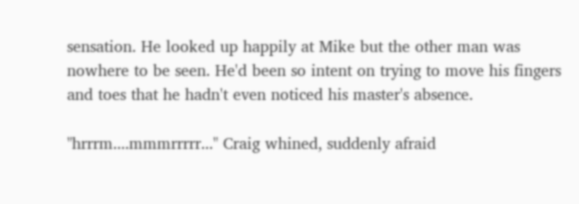sensation. He looked up happily at Mike but the other man was nowhere to be seen. He'd been so intent on trying to move his fingers and toes that he hadn't even noticed his master's absence.

"hrrrm....mmmrrrrr..." Craig whined, suddenly afraid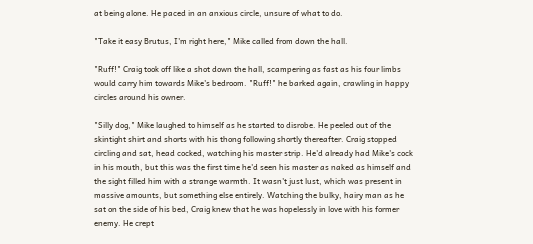at being alone. He paced in an anxious circle, unsure of what to do.

"Take it easy Brutus, I'm right here," Mike called from down the hall.

"Ruff!" Craig took off like a shot down the hall, scampering as fast as his four limbs would carry him towards Mike's bedroom. "Ruff!" he barked again, crawling in happy circles around his owner.

"Silly dog," Mike laughed to himself as he started to disrobe. He peeled out of the skintight shirt and shorts with his thong following shortly thereafter. Craig stopped circling and sat, head cocked, watching his master strip. He'd already had Mike's cock in his mouth, but this was the first time he'd seen his master as naked as himself and the sight filled him with a strange warmth. It wasn't just lust, which was present in massive amounts, but something else entirely. Watching the bulky, hairy man as he sat on the side of his bed, Craig knew that he was hopelessly in love with his former enemy. He crept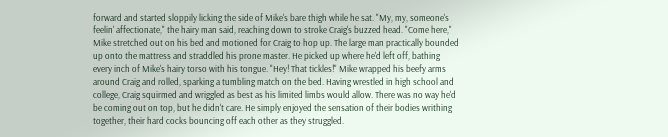forward and started sloppily licking the side of Mike's bare thigh while he sat. "My, my, someone's feelin' affectionate," the hairy man said, reaching down to stroke Craig's buzzed head. "Come here," Mike stretched out on his bed and motioned for Craig to hop up. The large man practically bounded up onto the mattress and straddled his prone master. He picked up where he'd left off, bathing every inch of Mike's hairy torso with his tongue. "Hey! That tickles!" Mike wrapped his beefy arms around Craig and rolled, sparking a tumbling match on the bed. Having wrestled in high school and college, Craig squirmed and wriggled as best as his limited limbs would allow. There was no way he'd be coming out on top, but he didn't care. He simply enjoyed the sensation of their bodies writhing together, their hard cocks bouncing off each other as they struggled.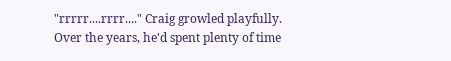"rrrrr....rrrr...." Craig growled playfully. Over the years, he'd spent plenty of time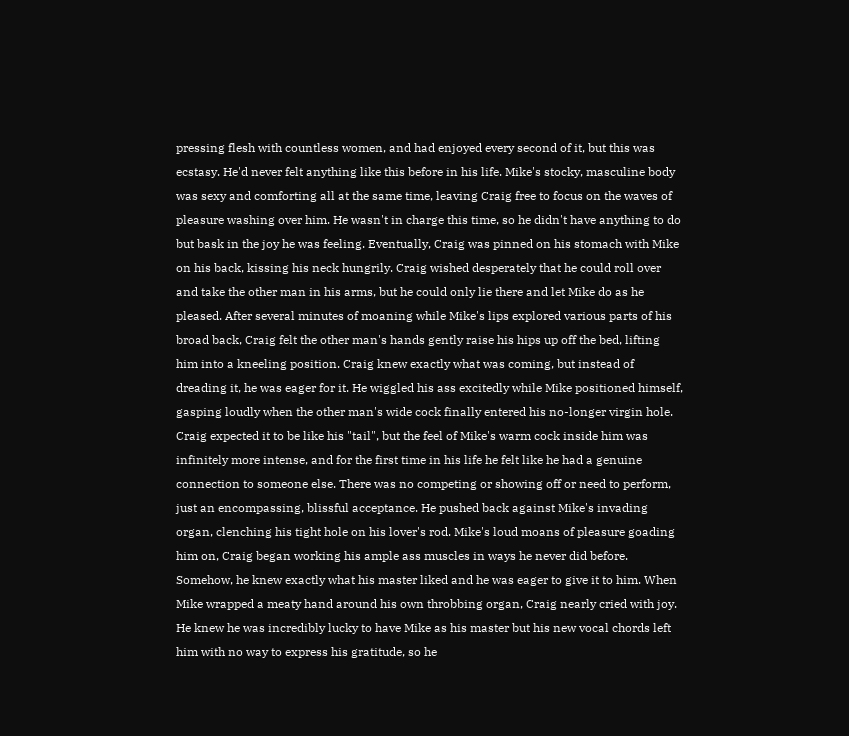pressing flesh with countless women, and had enjoyed every second of it, but this was ecstasy. He'd never felt anything like this before in his life. Mike's stocky, masculine body was sexy and comforting all at the same time, leaving Craig free to focus on the waves of pleasure washing over him. He wasn't in charge this time, so he didn't have anything to do but bask in the joy he was feeling. Eventually, Craig was pinned on his stomach with Mike on his back, kissing his neck hungrily. Craig wished desperately that he could roll over and take the other man in his arms, but he could only lie there and let Mike do as he pleased. After several minutes of moaning while Mike's lips explored various parts of his broad back, Craig felt the other man's hands gently raise his hips up off the bed, lifting him into a kneeling position. Craig knew exactly what was coming, but instead of dreading it, he was eager for it. He wiggled his ass excitedly while Mike positioned himself, gasping loudly when the other man's wide cock finally entered his no-longer virgin hole. Craig expected it to be like his "tail", but the feel of Mike's warm cock inside him was infinitely more intense, and for the first time in his life he felt like he had a genuine connection to someone else. There was no competing or showing off or need to perform, just an encompassing, blissful acceptance. He pushed back against Mike's invading organ, clenching his tight hole on his lover's rod. Mike's loud moans of pleasure goading him on, Craig began working his ample ass muscles in ways he never did before. Somehow, he knew exactly what his master liked and he was eager to give it to him. When Mike wrapped a meaty hand around his own throbbing organ, Craig nearly cried with joy. He knew he was incredibly lucky to have Mike as his master but his new vocal chords left him with no way to express his gratitude, so he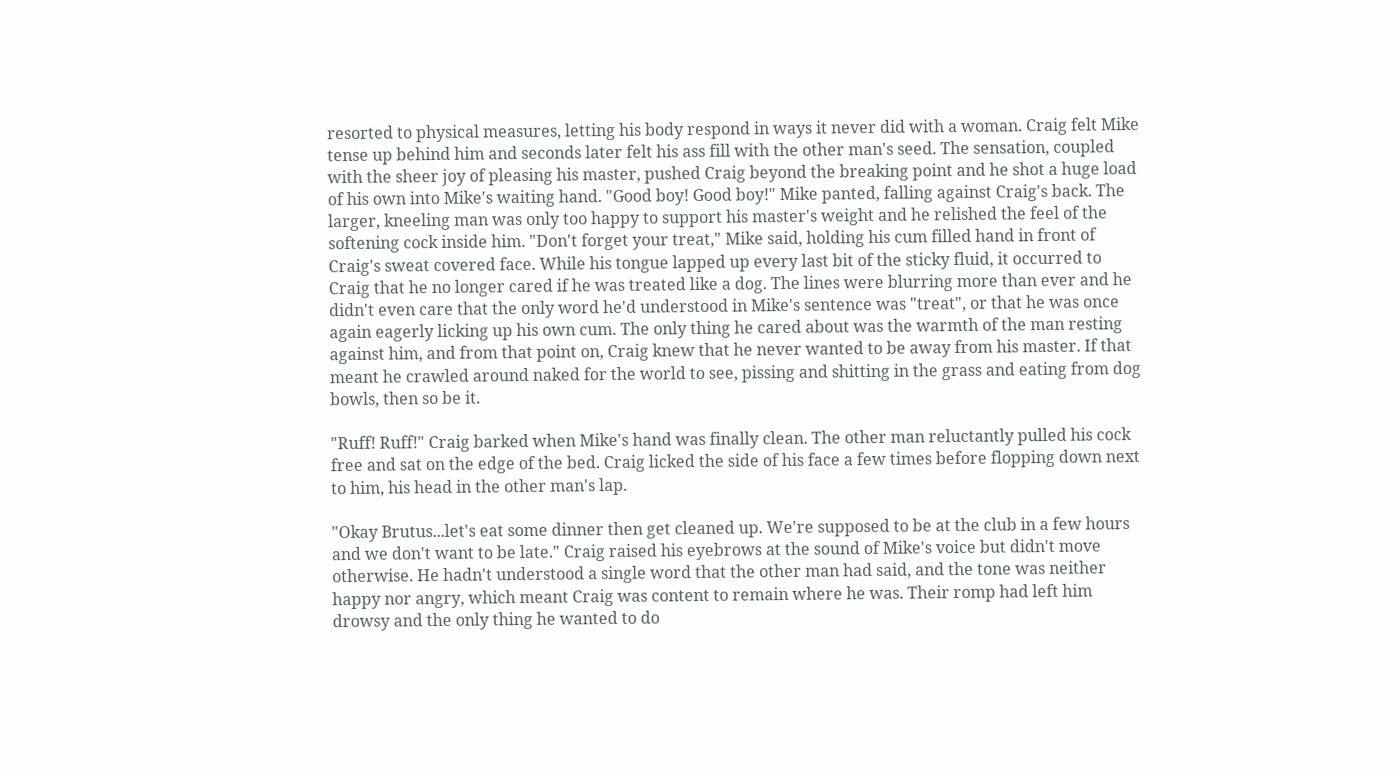resorted to physical measures, letting his body respond in ways it never did with a woman. Craig felt Mike tense up behind him and seconds later felt his ass fill with the other man's seed. The sensation, coupled with the sheer joy of pleasing his master, pushed Craig beyond the breaking point and he shot a huge load of his own into Mike's waiting hand. "Good boy! Good boy!" Mike panted, falling against Craig's back. The larger, kneeling man was only too happy to support his master's weight and he relished the feel of the softening cock inside him. "Don't forget your treat," Mike said, holding his cum filled hand in front of Craig's sweat covered face. While his tongue lapped up every last bit of the sticky fluid, it occurred to Craig that he no longer cared if he was treated like a dog. The lines were blurring more than ever and he didn't even care that the only word he'd understood in Mike's sentence was "treat", or that he was once again eagerly licking up his own cum. The only thing he cared about was the warmth of the man resting against him, and from that point on, Craig knew that he never wanted to be away from his master. If that meant he crawled around naked for the world to see, pissing and shitting in the grass and eating from dog bowls, then so be it.

"Ruff! Ruff!" Craig barked when Mike's hand was finally clean. The other man reluctantly pulled his cock free and sat on the edge of the bed. Craig licked the side of his face a few times before flopping down next to him, his head in the other man's lap.

"Okay Brutus...let's eat some dinner then get cleaned up. We're supposed to be at the club in a few hours and we don't want to be late." Craig raised his eyebrows at the sound of Mike's voice but didn't move otherwise. He hadn't understood a single word that the other man had said, and the tone was neither happy nor angry, which meant Craig was content to remain where he was. Their romp had left him drowsy and the only thing he wanted to do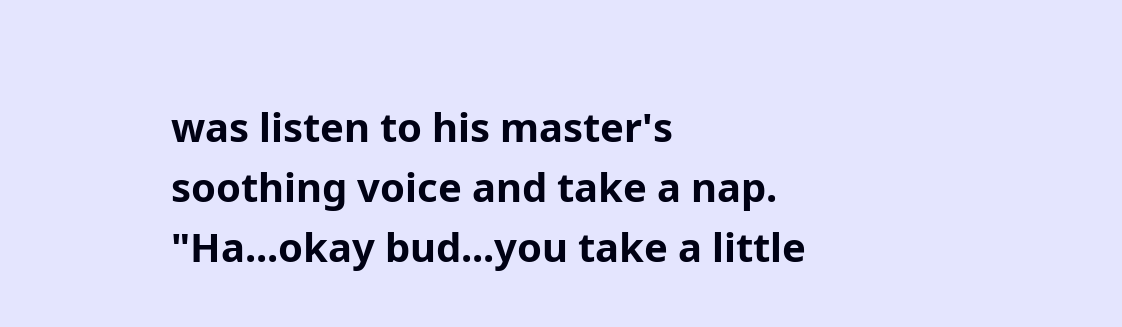was listen to his master's soothing voice and take a nap. "Ha...okay bud...you take a little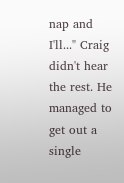nap and I'll..." Craig didn't hear the rest. He managed to get out a single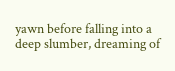yawn before falling into a deep slumber, dreaming of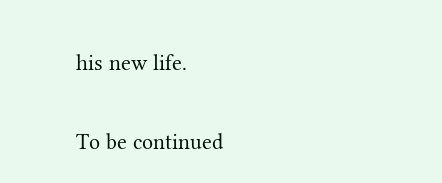his new life.

To be continued